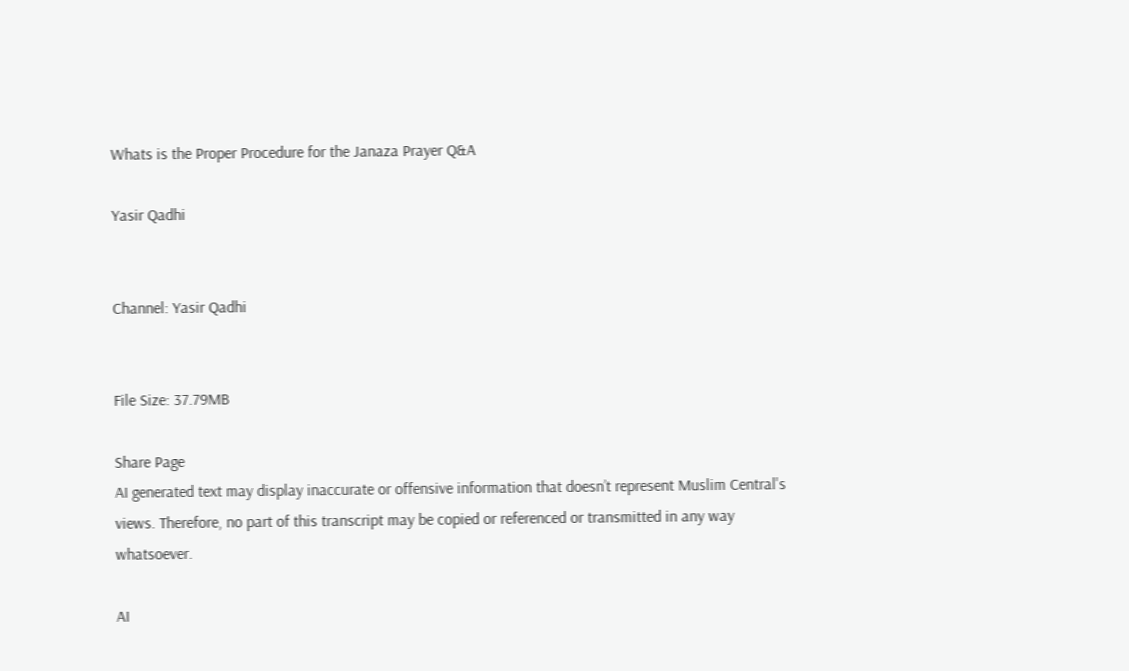Whats is the Proper Procedure for the Janaza Prayer Q&A

Yasir Qadhi


Channel: Yasir Qadhi


File Size: 37.79MB

Share Page
AI generated text may display inaccurate or offensive information that doesn’t represent Muslim Central's views. Therefore, no part of this transcript may be copied or referenced or transmitted in any way whatsoever.

AI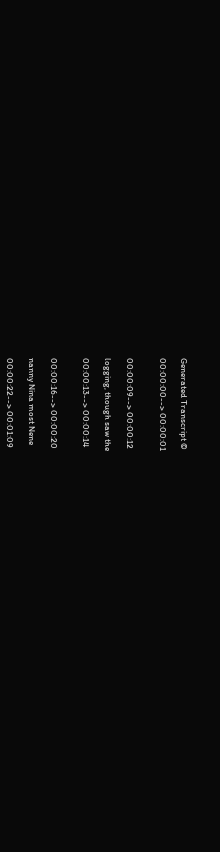Generated Transcript ©

00:00:00--> 00:00:01


00:00:09--> 00:00:12

logging, though saw the

00:00:13--> 00:00:14


00:00:16--> 00:00:20

nanny Nina most Nene

00:00:22--> 00:01:09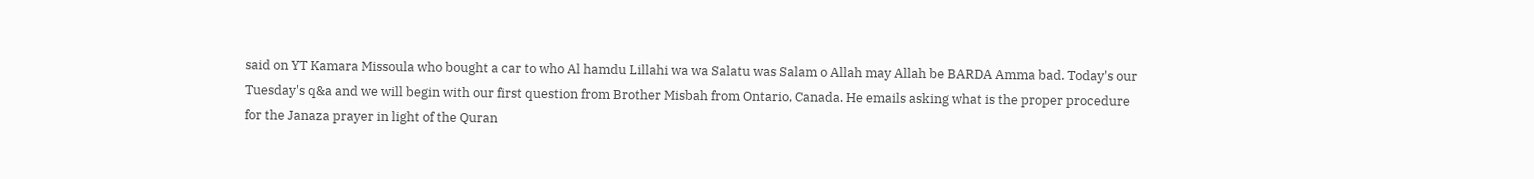said on YT Kamara Missoula who bought a car to who Al hamdu Lillahi wa wa Salatu was Salam o Allah may Allah be BARDA Amma bad. Today's our Tuesday's q&a and we will begin with our first question from Brother Misbah from Ontario, Canada. He emails asking what is the proper procedure for the Janaza prayer in light of the Quran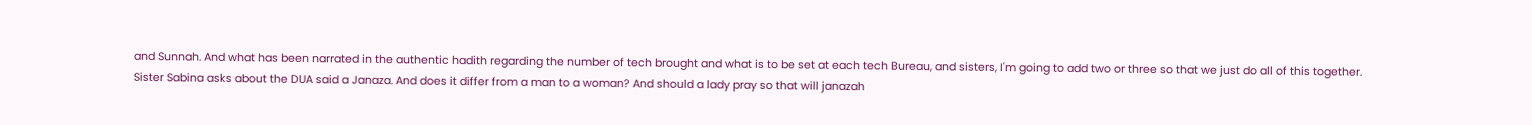and Sunnah. And what has been narrated in the authentic hadith regarding the number of tech brought and what is to be set at each tech Bureau, and sisters, I'm going to add two or three so that we just do all of this together. Sister Sabina asks about the DUA said a Janaza. And does it differ from a man to a woman? And should a lady pray so that will janazah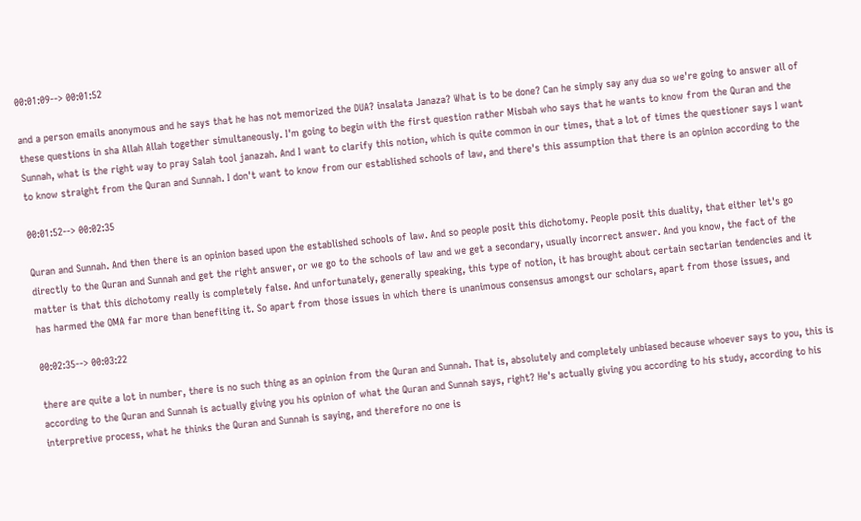00:01:09--> 00:01:52

and a person emails anonymous and he says that he has not memorized the DUA? insalata Janaza? What is to be done? Can he simply say any dua so we're going to answer all of these questions in sha Allah Allah together simultaneously. I'm going to begin with the first question rather Misbah who says that he wants to know from the Quran and the Sunnah, what is the right way to pray Salah tool janazah. And I want to clarify this notion, which is quite common in our times, that a lot of times the questioner says I want to know straight from the Quran and Sunnah. I don't want to know from our established schools of law, and there's this assumption that there is an opinion according to the

00:01:52--> 00:02:35

Quran and Sunnah. And then there is an opinion based upon the established schools of law. And so people posit this dichotomy. People posit this duality, that either let's go directly to the Quran and Sunnah and get the right answer, or we go to the schools of law and we get a secondary, usually incorrect answer. And you know, the fact of the matter is that this dichotomy really is completely false. And unfortunately, generally speaking, this type of notion, it has brought about certain sectarian tendencies and it has harmed the OMA far more than benefiting it. So apart from those issues in which there is unanimous consensus amongst our scholars, apart from those issues, and

00:02:35--> 00:03:22

there are quite a lot in number, there is no such thing as an opinion from the Quran and Sunnah. That is, absolutely and completely unbiased because whoever says to you, this is according to the Quran and Sunnah is actually giving you his opinion of what the Quran and Sunnah says, right? He's actually giving you according to his study, according to his interpretive process, what he thinks the Quran and Sunnah is saying, and therefore no one is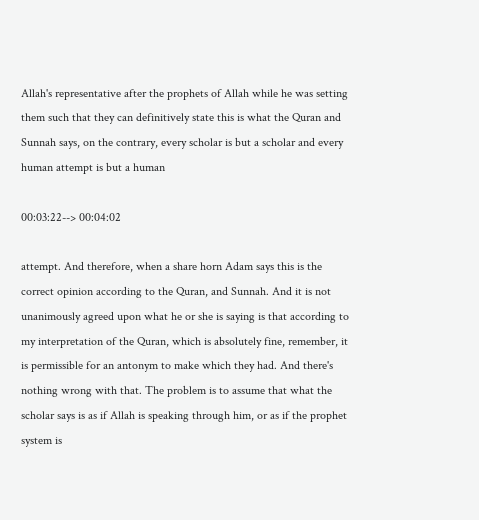Allah's representative after the prophets of Allah while he was setting them such that they can definitively state this is what the Quran and Sunnah says, on the contrary, every scholar is but a scholar and every human attempt is but a human

00:03:22--> 00:04:02

attempt. And therefore, when a share horn Adam says this is the correct opinion according to the Quran, and Sunnah. And it is not unanimously agreed upon what he or she is saying is that according to my interpretation of the Quran, which is absolutely fine, remember, it is permissible for an antonym to make which they had. And there's nothing wrong with that. The problem is to assume that what the scholar says is as if Allah is speaking through him, or as if the prophet system is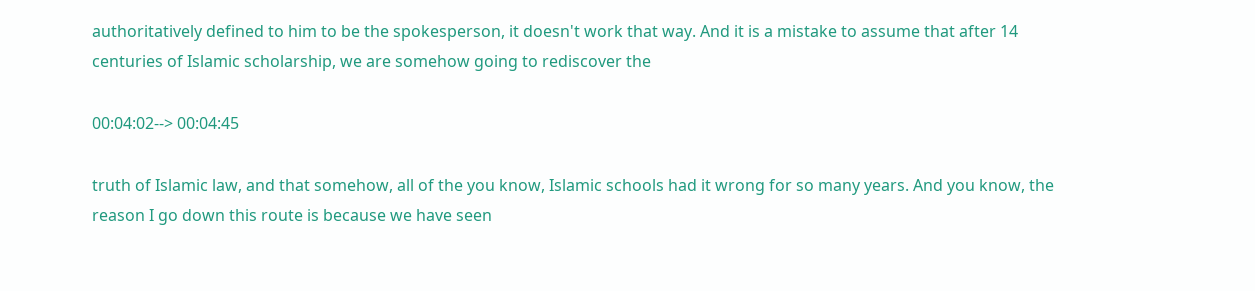authoritatively defined to him to be the spokesperson, it doesn't work that way. And it is a mistake to assume that after 14 centuries of Islamic scholarship, we are somehow going to rediscover the

00:04:02--> 00:04:45

truth of Islamic law, and that somehow, all of the you know, Islamic schools had it wrong for so many years. And you know, the reason I go down this route is because we have seen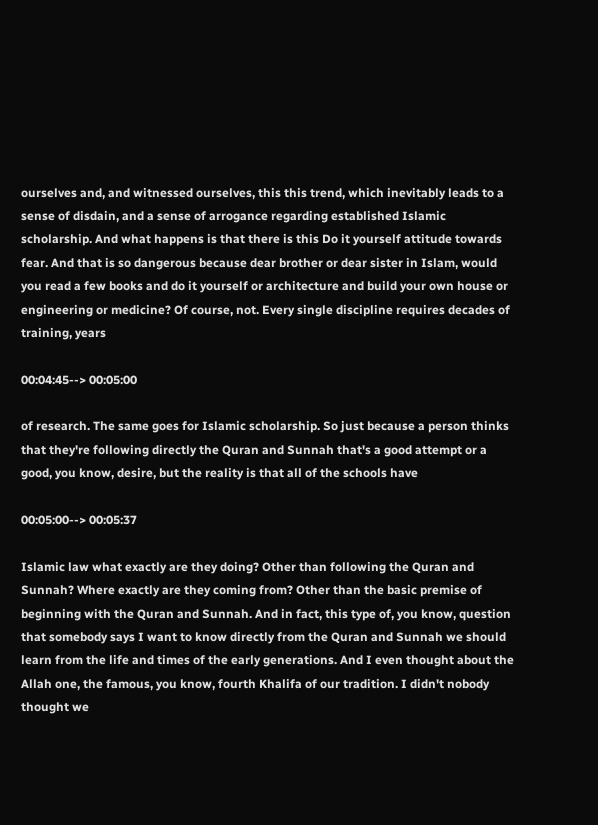ourselves and, and witnessed ourselves, this this trend, which inevitably leads to a sense of disdain, and a sense of arrogance regarding established Islamic scholarship. And what happens is that there is this Do it yourself attitude towards fear. And that is so dangerous because dear brother or dear sister in Islam, would you read a few books and do it yourself or architecture and build your own house or engineering or medicine? Of course, not. Every single discipline requires decades of training, years

00:04:45--> 00:05:00

of research. The same goes for Islamic scholarship. So just because a person thinks that they're following directly the Quran and Sunnah that's a good attempt or a good, you know, desire, but the reality is that all of the schools have

00:05:00--> 00:05:37

Islamic law what exactly are they doing? Other than following the Quran and Sunnah? Where exactly are they coming from? Other than the basic premise of beginning with the Quran and Sunnah. And in fact, this type of, you know, question that somebody says I want to know directly from the Quran and Sunnah we should learn from the life and times of the early generations. And I even thought about the Allah one, the famous, you know, fourth Khalifa of our tradition. I didn't nobody thought we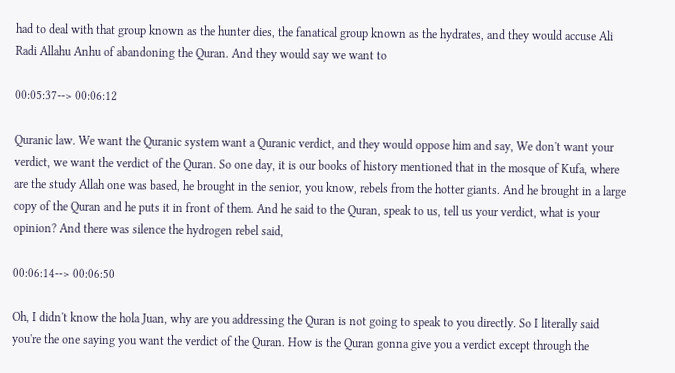had to deal with that group known as the hunter dies, the fanatical group known as the hydrates, and they would accuse Ali Radi Allahu Anhu of abandoning the Quran. And they would say we want to

00:05:37--> 00:06:12

Quranic law. We want the Quranic system want a Quranic verdict, and they would oppose him and say, We don't want your verdict, we want the verdict of the Quran. So one day, it is our books of history mentioned that in the mosque of Kufa, where are the study Allah one was based, he brought in the senior, you know, rebels from the hotter giants. And he brought in a large copy of the Quran and he puts it in front of them. And he said to the Quran, speak to us, tell us your verdict, what is your opinion? And there was silence the hydrogen rebel said,

00:06:14--> 00:06:50

Oh, I didn't know the hola Juan, why are you addressing the Quran is not going to speak to you directly. So I literally said you're the one saying you want the verdict of the Quran. How is the Quran gonna give you a verdict except through the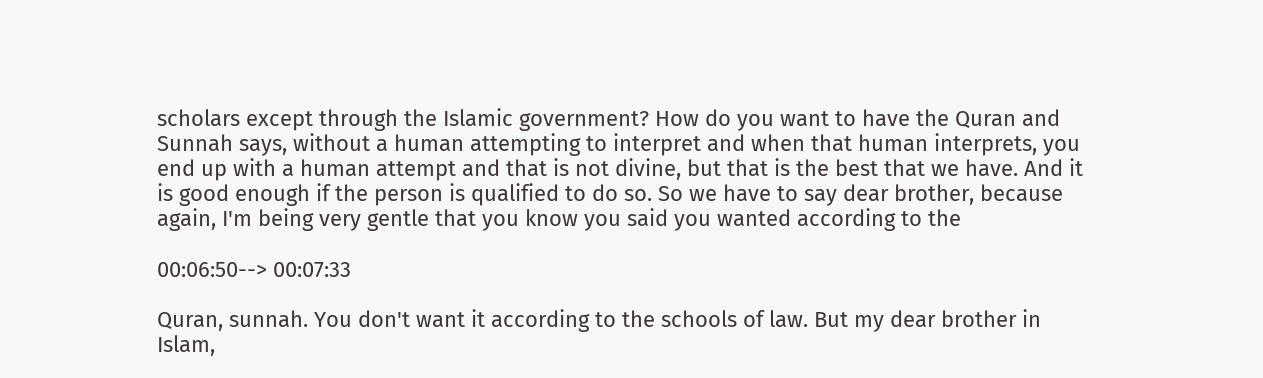scholars except through the Islamic government? How do you want to have the Quran and Sunnah says, without a human attempting to interpret and when that human interprets, you end up with a human attempt and that is not divine, but that is the best that we have. And it is good enough if the person is qualified to do so. So we have to say dear brother, because again, I'm being very gentle that you know you said you wanted according to the

00:06:50--> 00:07:33

Quran, sunnah. You don't want it according to the schools of law. But my dear brother in Islam,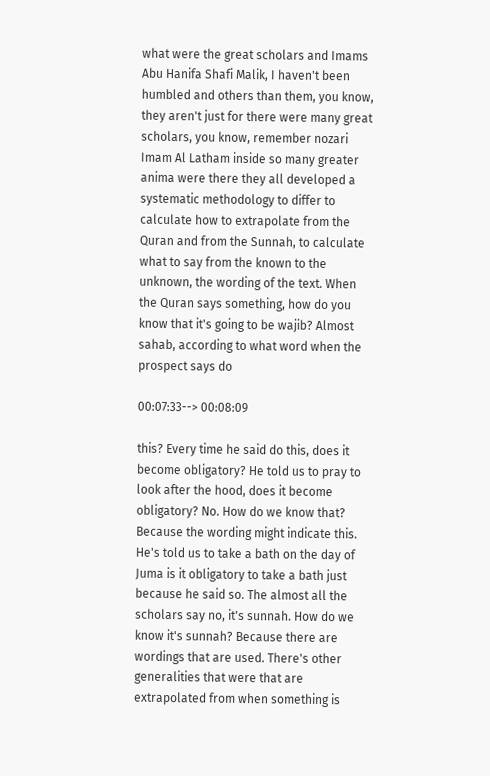what were the great scholars and Imams Abu Hanifa Shafi Malik, I haven't been humbled and others than them, you know, they aren't just for there were many great scholars, you know, remember nozari Imam Al Latham inside so many greater anima were there they all developed a systematic methodology to differ to calculate how to extrapolate from the Quran and from the Sunnah, to calculate what to say from the known to the unknown, the wording of the text. When the Quran says something, how do you know that it's going to be wajib? Almost sahab, according to what word when the prospect says do

00:07:33--> 00:08:09

this? Every time he said do this, does it become obligatory? He told us to pray to look after the hood, does it become obligatory? No. How do we know that? Because the wording might indicate this. He's told us to take a bath on the day of Juma is it obligatory to take a bath just because he said so. The almost all the scholars say no, it's sunnah. How do we know it's sunnah? Because there are wordings that are used. There's other generalities that were that are extrapolated from when something is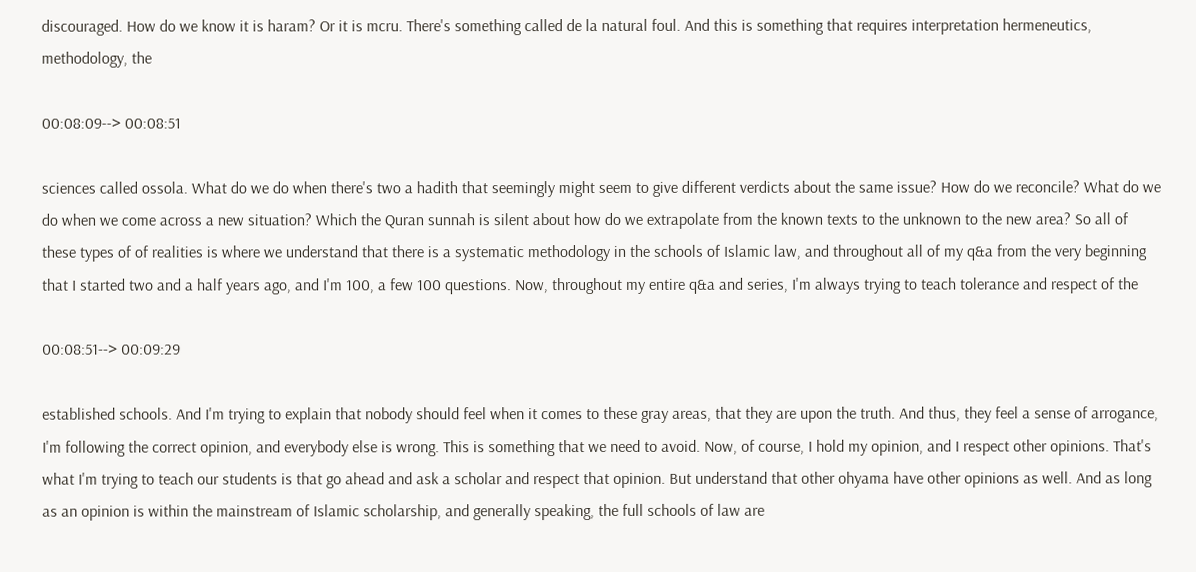discouraged. How do we know it is haram? Or it is mcru. There's something called de la natural foul. And this is something that requires interpretation hermeneutics, methodology, the

00:08:09--> 00:08:51

sciences called ossola. What do we do when there's two a hadith that seemingly might seem to give different verdicts about the same issue? How do we reconcile? What do we do when we come across a new situation? Which the Quran sunnah is silent about how do we extrapolate from the known texts to the unknown to the new area? So all of these types of of realities is where we understand that there is a systematic methodology in the schools of Islamic law, and throughout all of my q&a from the very beginning that I started two and a half years ago, and I'm 100, a few 100 questions. Now, throughout my entire q&a and series, I'm always trying to teach tolerance and respect of the

00:08:51--> 00:09:29

established schools. And I'm trying to explain that nobody should feel when it comes to these gray areas, that they are upon the truth. And thus, they feel a sense of arrogance, I'm following the correct opinion, and everybody else is wrong. This is something that we need to avoid. Now, of course, I hold my opinion, and I respect other opinions. That's what I'm trying to teach our students is that go ahead and ask a scholar and respect that opinion. But understand that other ohyama have other opinions as well. And as long as an opinion is within the mainstream of Islamic scholarship, and generally speaking, the full schools of law are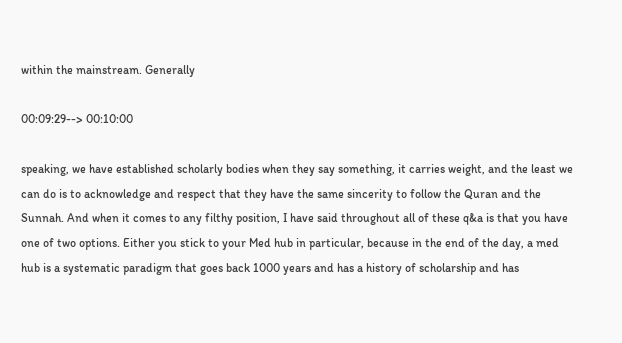within the mainstream. Generally

00:09:29--> 00:10:00

speaking, we have established scholarly bodies when they say something, it carries weight, and the least we can do is to acknowledge and respect that they have the same sincerity to follow the Quran and the Sunnah. And when it comes to any filthy position, I have said throughout all of these q&a is that you have one of two options. Either you stick to your Med hub in particular, because in the end of the day, a med hub is a systematic paradigm that goes back 1000 years and has a history of scholarship and has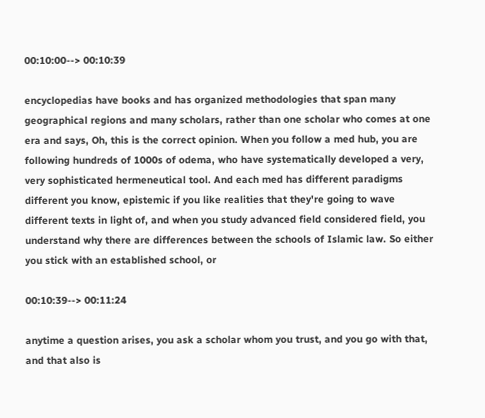00:10:00--> 00:10:39

encyclopedias have books and has organized methodologies that span many geographical regions and many scholars, rather than one scholar who comes at one era and says, Oh, this is the correct opinion. When you follow a med hub, you are following hundreds of 1000s of odema, who have systematically developed a very, very sophisticated hermeneutical tool. And each med has different paradigms different you know, epistemic if you like realities that they're going to wave different texts in light of, and when you study advanced field considered field, you understand why there are differences between the schools of Islamic law. So either you stick with an established school, or

00:10:39--> 00:11:24

anytime a question arises, you ask a scholar whom you trust, and you go with that, and that also is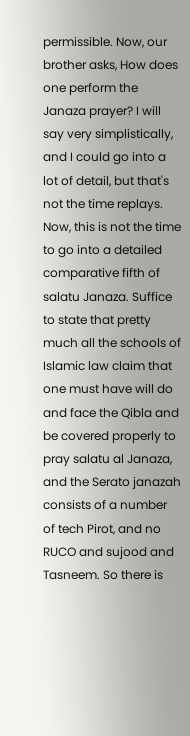permissible. Now, our brother asks, How does one perform the Janaza prayer? I will say very simplistically, and I could go into a lot of detail, but that's not the time replays. Now, this is not the time to go into a detailed comparative fifth of salatu Janaza. Suffice to state that pretty much all the schools of Islamic law claim that one must have will do and face the Qibla and be covered properly to pray salatu al Janaza, and the Serato janazah consists of a number of tech Pirot, and no RUCO and sujood and Tasneem. So there is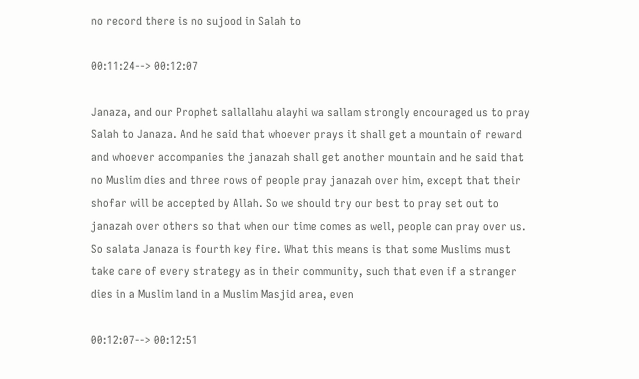no record there is no sujood in Salah to

00:11:24--> 00:12:07

Janaza, and our Prophet sallallahu alayhi wa sallam strongly encouraged us to pray Salah to Janaza. And he said that whoever prays it shall get a mountain of reward and whoever accompanies the janazah shall get another mountain and he said that no Muslim dies and three rows of people pray janazah over him, except that their shofar will be accepted by Allah. So we should try our best to pray set out to janazah over others so that when our time comes as well, people can pray over us. So salata Janaza is fourth key fire. What this means is that some Muslims must take care of every strategy as in their community, such that even if a stranger dies in a Muslim land in a Muslim Masjid area, even

00:12:07--> 00:12:51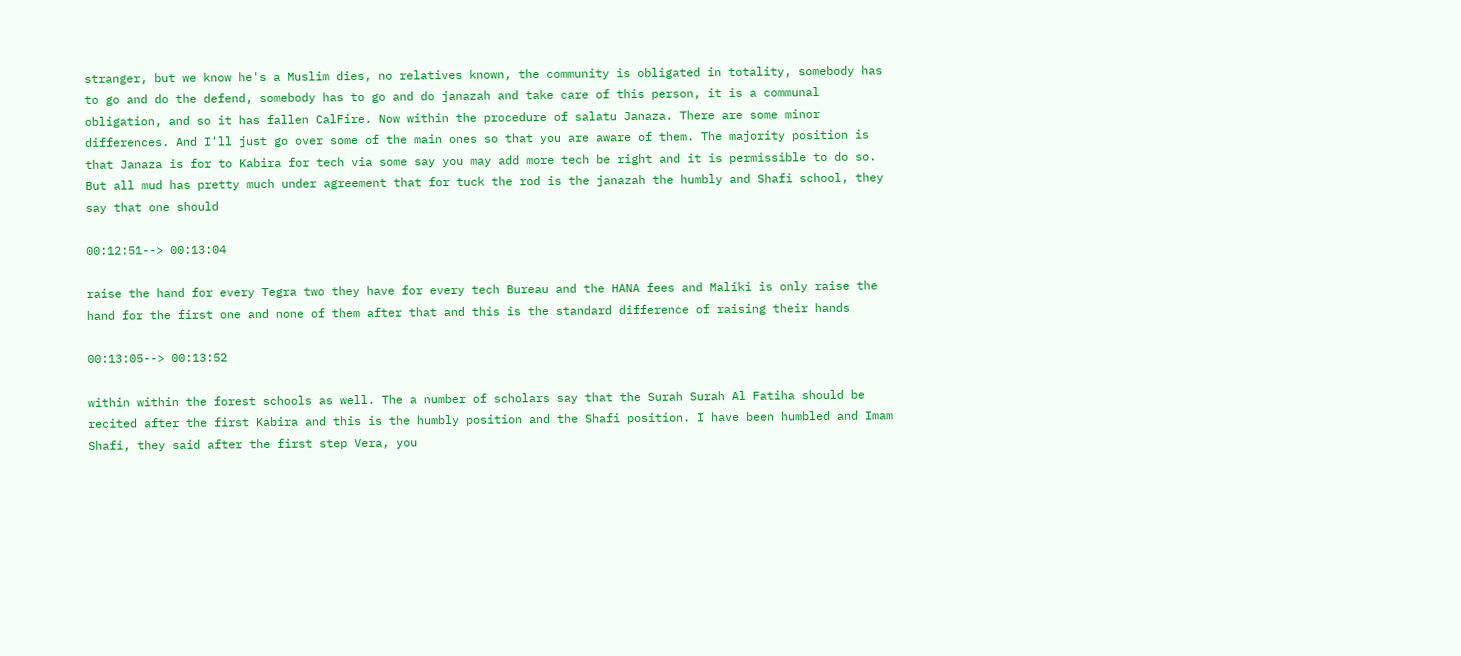stranger, but we know he's a Muslim dies, no relatives known, the community is obligated in totality, somebody has to go and do the defend, somebody has to go and do janazah and take care of this person, it is a communal obligation, and so it has fallen CalFire. Now within the procedure of salatu Janaza. There are some minor differences. And I'll just go over some of the main ones so that you are aware of them. The majority position is that Janaza is for to Kabira for tech via some say you may add more tech be right and it is permissible to do so. But all mud has pretty much under agreement that for tuck the rod is the janazah the humbly and Shafi school, they say that one should

00:12:51--> 00:13:04

raise the hand for every Tegra two they have for every tech Bureau and the HANA fees and Maliki is only raise the hand for the first one and none of them after that and this is the standard difference of raising their hands

00:13:05--> 00:13:52

within within the forest schools as well. The a number of scholars say that the Surah Surah Al Fatiha should be recited after the first Kabira and this is the humbly position and the Shafi position. I have been humbled and Imam Shafi, they said after the first step Vera, you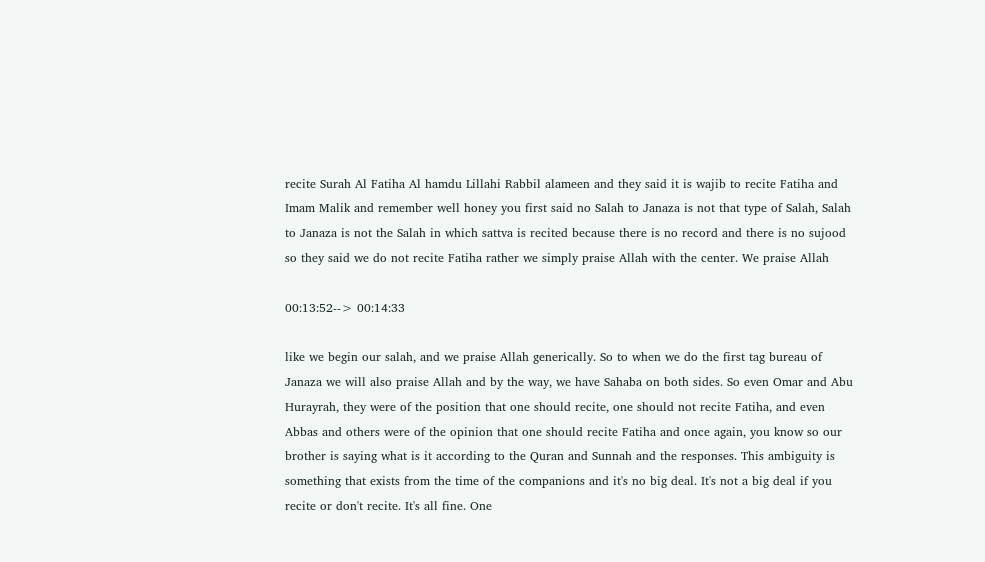recite Surah Al Fatiha Al hamdu Lillahi Rabbil alameen and they said it is wajib to recite Fatiha and Imam Malik and remember well honey you first said no Salah to Janaza is not that type of Salah, Salah to Janaza is not the Salah in which sattva is recited because there is no record and there is no sujood so they said we do not recite Fatiha rather we simply praise Allah with the center. We praise Allah

00:13:52--> 00:14:33

like we begin our salah, and we praise Allah generically. So to when we do the first tag bureau of Janaza we will also praise Allah and by the way, we have Sahaba on both sides. So even Omar and Abu Hurayrah, they were of the position that one should recite, one should not recite Fatiha, and even Abbas and others were of the opinion that one should recite Fatiha and once again, you know so our brother is saying what is it according to the Quran and Sunnah and the responses. This ambiguity is something that exists from the time of the companions and it's no big deal. It's not a big deal if you recite or don't recite. It's all fine. One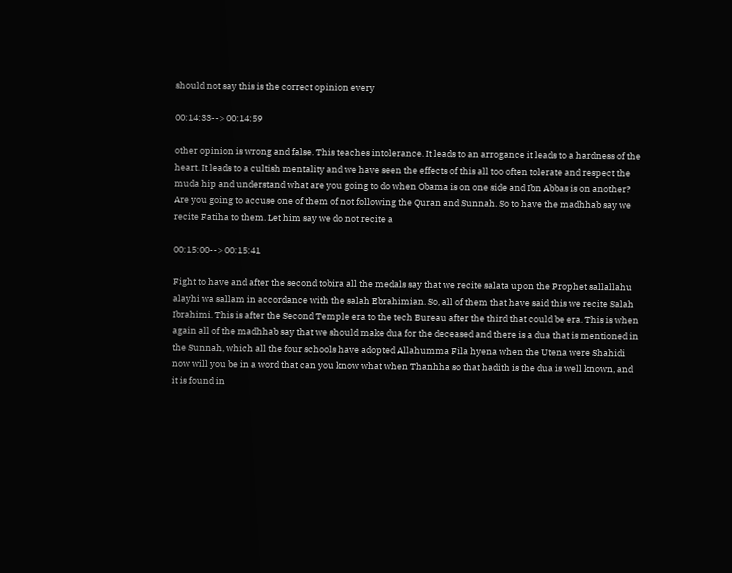should not say this is the correct opinion every

00:14:33--> 00:14:59

other opinion is wrong and false. This teaches intolerance. It leads to an arrogance it leads to a hardness of the heart. It leads to a cultish mentality and we have seen the effects of this all too often tolerate and respect the muda hip and understand what are you going to do when Obama is on one side and Ibn Abbas is on another? Are you going to accuse one of them of not following the Quran and Sunnah. So to have the madhhab say we recite Fatiha to them. Let him say we do not recite a

00:15:00--> 00:15:41

Fight to have and after the second tobira all the medals say that we recite salata upon the Prophet sallallahu alayhi wa sallam in accordance with the salah Ebrahimian. So, all of them that have said this we recite Salah Ibrahimi. This is after the Second Temple era to the tech Bureau after the third that could be era. This is when again all of the madhhab say that we should make dua for the deceased and there is a dua that is mentioned in the Sunnah, which all the four schools have adopted Allahumma Fila hyena when the Utena were Shahidi now will you be in a word that can you know what when Thanhha so that hadith is the dua is well known, and it is found in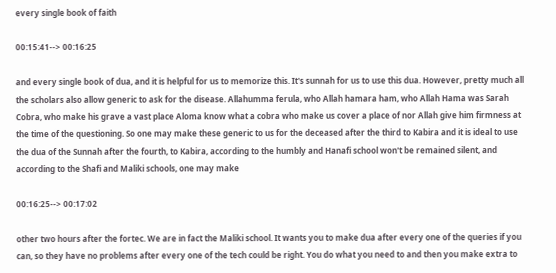every single book of faith

00:15:41--> 00:16:25

and every single book of dua, and it is helpful for us to memorize this. It's sunnah for us to use this dua. However, pretty much all the scholars also allow generic to ask for the disease. Allahumma ferula, who Allah hamara ham, who Allah Hama was Sarah Cobra, who make his grave a vast place Aloma know what a cobra who make us cover a place of nor Allah give him firmness at the time of the questioning. So one may make these generic to us for the deceased after the third to Kabira and it is ideal to use the dua of the Sunnah after the fourth, to Kabira, according to the humbly and Hanafi school won't be remained silent, and according to the Shafi and Maliki schools, one may make

00:16:25--> 00:17:02

other two hours after the fortec. We are in fact the Maliki school. It wants you to make dua after every one of the queries if you can, so they have no problems after every one of the tech could be right. You do what you need to and then you make extra to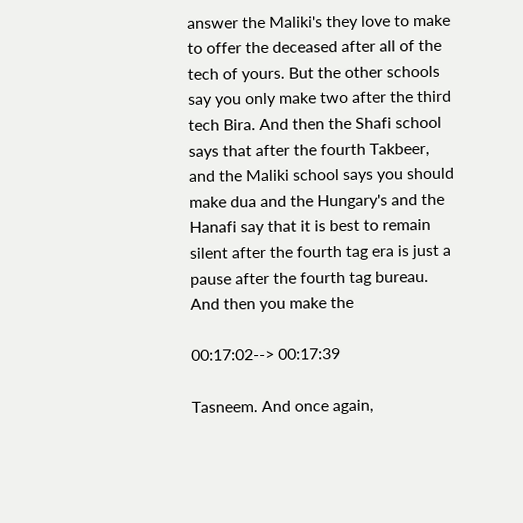answer the Maliki's they love to make to offer the deceased after all of the tech of yours. But the other schools say you only make two after the third tech Bira. And then the Shafi school says that after the fourth Takbeer, and the Maliki school says you should make dua and the Hungary's and the Hanafi say that it is best to remain silent after the fourth tag era is just a pause after the fourth tag bureau. And then you make the

00:17:02--> 00:17:39

Tasneem. And once again,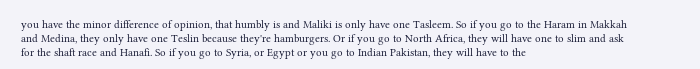you have the minor difference of opinion, that humbly is and Maliki is only have one Tasleem. So if you go to the Haram in Makkah and Medina, they only have one Teslin because they're hamburgers. Or if you go to North Africa, they will have one to slim and ask for the shaft race and Hanafi. So if you go to Syria, or Egypt or you go to Indian Pakistan, they will have to the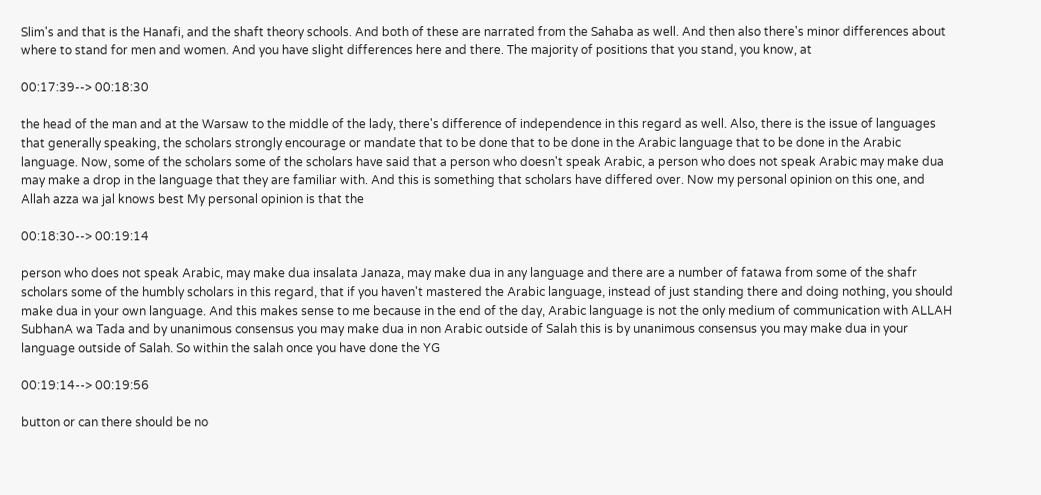Slim's and that is the Hanafi, and the shaft theory schools. And both of these are narrated from the Sahaba as well. And then also there's minor differences about where to stand for men and women. And you have slight differences here and there. The majority of positions that you stand, you know, at

00:17:39--> 00:18:30

the head of the man and at the Warsaw to the middle of the lady, there's difference of independence in this regard as well. Also, there is the issue of languages that generally speaking, the scholars strongly encourage or mandate that to be done that to be done in the Arabic language that to be done in the Arabic language. Now, some of the scholars some of the scholars have said that a person who doesn't speak Arabic, a person who does not speak Arabic may make dua may make a drop in the language that they are familiar with. And this is something that scholars have differed over. Now my personal opinion on this one, and Allah azza wa jal knows best My personal opinion is that the

00:18:30--> 00:19:14

person who does not speak Arabic, may make dua insalata Janaza, may make dua in any language and there are a number of fatawa from some of the shafr scholars some of the humbly scholars in this regard, that if you haven't mastered the Arabic language, instead of just standing there and doing nothing, you should make dua in your own language. And this makes sense to me because in the end of the day, Arabic language is not the only medium of communication with ALLAH SubhanA wa Tada and by unanimous consensus you may make dua in non Arabic outside of Salah this is by unanimous consensus you may make dua in your language outside of Salah. So within the salah once you have done the YG

00:19:14--> 00:19:56

button or can there should be no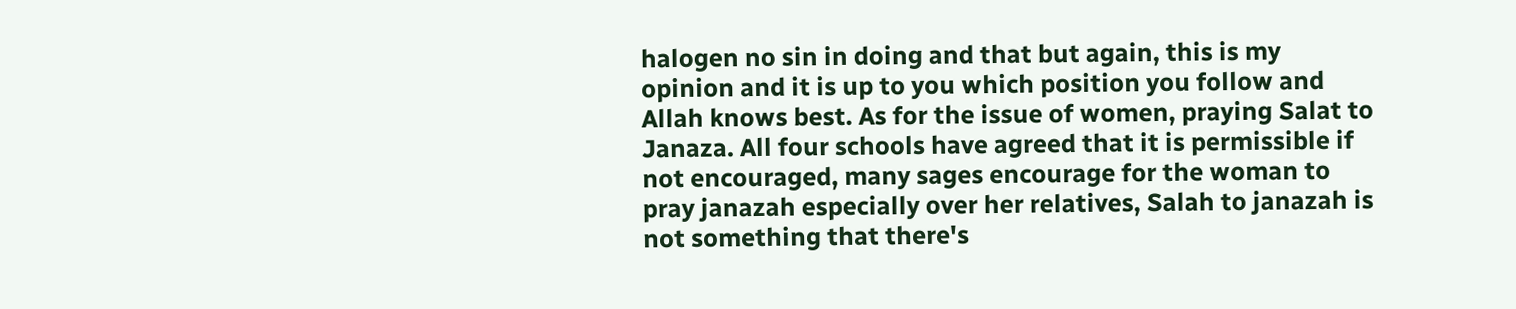halogen no sin in doing and that but again, this is my opinion and it is up to you which position you follow and Allah knows best. As for the issue of women, praying Salat to Janaza. All four schools have agreed that it is permissible if not encouraged, many sages encourage for the woman to pray janazah especially over her relatives, Salah to janazah is not something that there's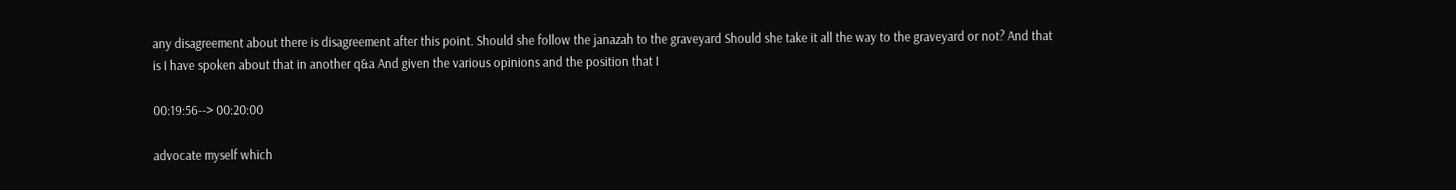any disagreement about there is disagreement after this point. Should she follow the janazah to the graveyard Should she take it all the way to the graveyard or not? And that is I have spoken about that in another q&a And given the various opinions and the position that I

00:19:56--> 00:20:00

advocate myself which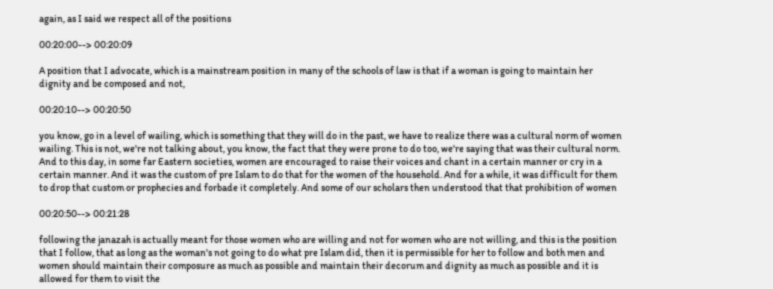again, as I said we respect all of the positions

00:20:00--> 00:20:09

A position that I advocate, which is a mainstream position in many of the schools of law is that if a woman is going to maintain her dignity and be composed and not,

00:20:10--> 00:20:50

you know, go in a level of wailing, which is something that they will do in the past, we have to realize there was a cultural norm of women wailing. This is not, we're not talking about, you know, the fact that they were prone to do too, we're saying that was their cultural norm. And to this day, in some far Eastern societies, women are encouraged to raise their voices and chant in a certain manner or cry in a certain manner. And it was the custom of pre Islam to do that for the women of the household. And for a while, it was difficult for them to drop that custom or prophecies and forbade it completely. And some of our scholars then understood that that prohibition of women

00:20:50--> 00:21:28

following the janazah is actually meant for those women who are willing and not for women who are not willing, and this is the position that I follow, that as long as the woman's not going to do what pre Islam did, then it is permissible for her to follow and both men and women should maintain their composure as much as possible and maintain their decorum and dignity as much as possible and it is allowed for them to visit the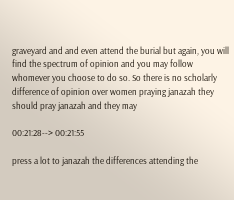graveyard and and even attend the burial but again, you will find the spectrum of opinion and you may follow whomever you choose to do so. So there is no scholarly difference of opinion over women praying janazah they should pray janazah and they may

00:21:28--> 00:21:55

press a lot to janazah the differences attending the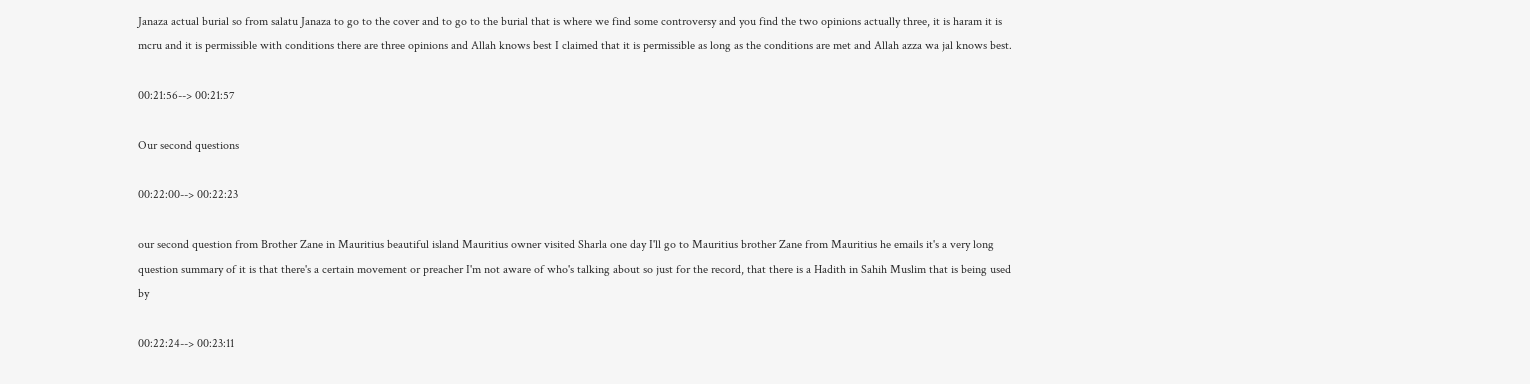Janaza actual burial so from salatu Janaza to go to the cover and to go to the burial that is where we find some controversy and you find the two opinions actually three, it is haram it is mcru and it is permissible with conditions there are three opinions and Allah knows best I claimed that it is permissible as long as the conditions are met and Allah azza wa jal knows best.

00:21:56--> 00:21:57

Our second questions

00:22:00--> 00:22:23

our second question from Brother Zane in Mauritius beautiful island Mauritius owner visited Sharla one day I'll go to Mauritius brother Zane from Mauritius he emails it's a very long question summary of it is that there's a certain movement or preacher I'm not aware of who's talking about so just for the record, that there is a Hadith in Sahih Muslim that is being used by

00:22:24--> 00:23:11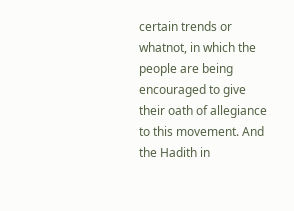certain trends or whatnot, in which the people are being encouraged to give their oath of allegiance to this movement. And the Hadith in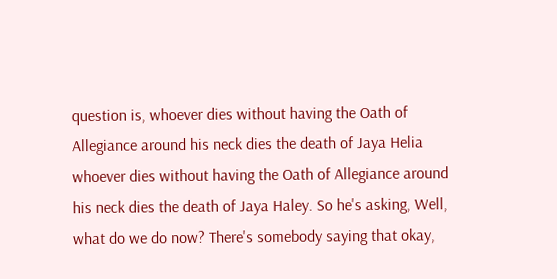question is, whoever dies without having the Oath of Allegiance around his neck dies the death of Jaya Helia whoever dies without having the Oath of Allegiance around his neck dies the death of Jaya Haley. So he's asking, Well, what do we do now? There's somebody saying that okay,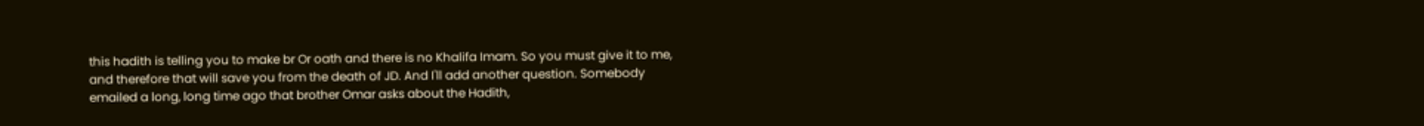this hadith is telling you to make br Or oath and there is no Khalifa Imam. So you must give it to me, and therefore that will save you from the death of JD. And I'll add another question. Somebody emailed a long, long time ago that brother Omar asks about the Hadith,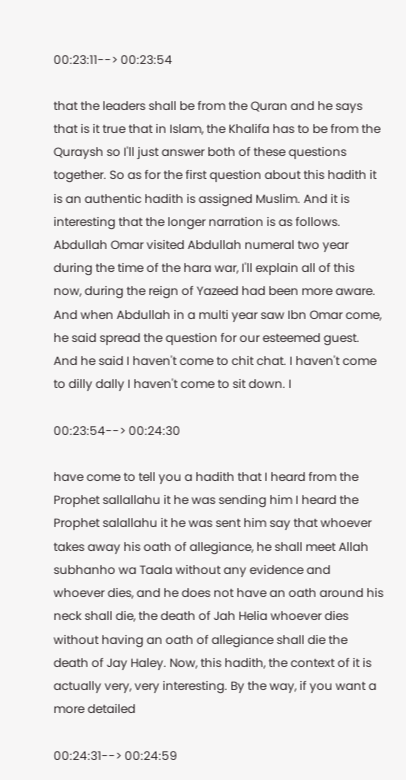00:23:11--> 00:23:54

that the leaders shall be from the Quran and he says that is it true that in Islam, the Khalifa has to be from the Quraysh so I'll just answer both of these questions together. So as for the first question about this hadith it is an authentic hadith is assigned Muslim. And it is interesting that the longer narration is as follows. Abdullah Omar visited Abdullah numeral two year during the time of the hara war, I'll explain all of this now, during the reign of Yazeed had been more aware. And when Abdullah in a multi year saw Ibn Omar come, he said spread the question for our esteemed guest. And he said I haven't come to chit chat. I haven't come to dilly dally I haven't come to sit down. I

00:23:54--> 00:24:30

have come to tell you a hadith that I heard from the Prophet sallallahu it he was sending him I heard the Prophet salallahu it he was sent him say that whoever takes away his oath of allegiance, he shall meet Allah subhanho wa Taala without any evidence and whoever dies, and he does not have an oath around his neck shall die, the death of Jah Helia whoever dies without having an oath of allegiance shall die the death of Jay Haley. Now, this hadith, the context of it is actually very, very interesting. By the way, if you want a more detailed

00:24:31--> 00:24:59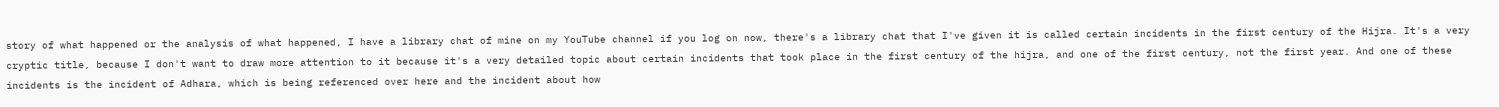story of what happened or the analysis of what happened, I have a library chat of mine on my YouTube channel if you log on now, there's a library chat that I've given it is called certain incidents in the first century of the Hijra. It's a very cryptic title, because I don't want to draw more attention to it because it's a very detailed topic about certain incidents that took place in the first century of the hijra, and one of the first century, not the first year. And one of these incidents is the incident of Adhara, which is being referenced over here and the incident about how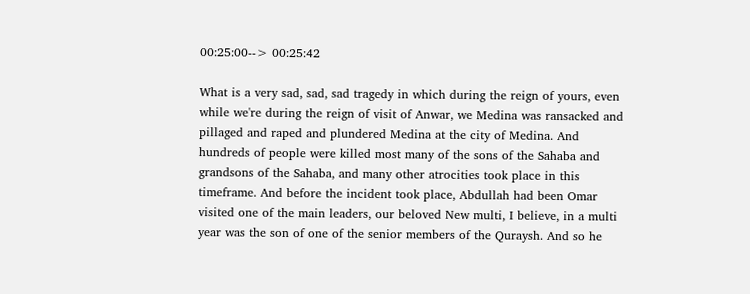00:25:00--> 00:25:42

What is a very sad, sad, sad tragedy in which during the reign of yours, even while we're during the reign of visit of Anwar, we Medina was ransacked and pillaged and raped and plundered Medina at the city of Medina. And hundreds of people were killed most many of the sons of the Sahaba and grandsons of the Sahaba, and many other atrocities took place in this timeframe. And before the incident took place, Abdullah had been Omar visited one of the main leaders, our beloved New multi, I believe, in a multi year was the son of one of the senior members of the Quraysh. And so he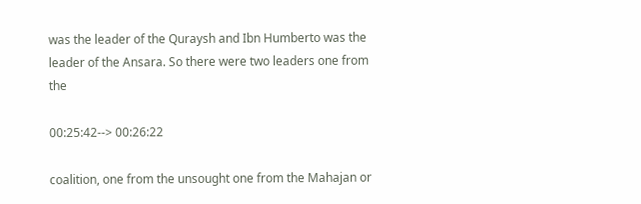was the leader of the Quraysh and Ibn Humberto was the leader of the Ansara. So there were two leaders one from the

00:25:42--> 00:26:22

coalition, one from the unsought one from the Mahajan or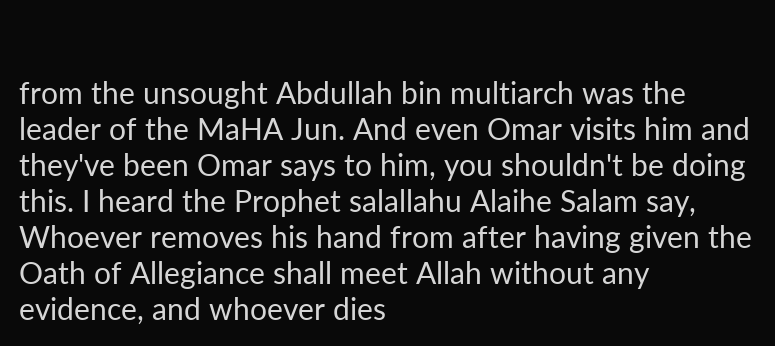from the unsought Abdullah bin multiarch was the leader of the MaHA Jun. And even Omar visits him and they've been Omar says to him, you shouldn't be doing this. I heard the Prophet salallahu Alaihe Salam say, Whoever removes his hand from after having given the Oath of Allegiance shall meet Allah without any evidence, and whoever dies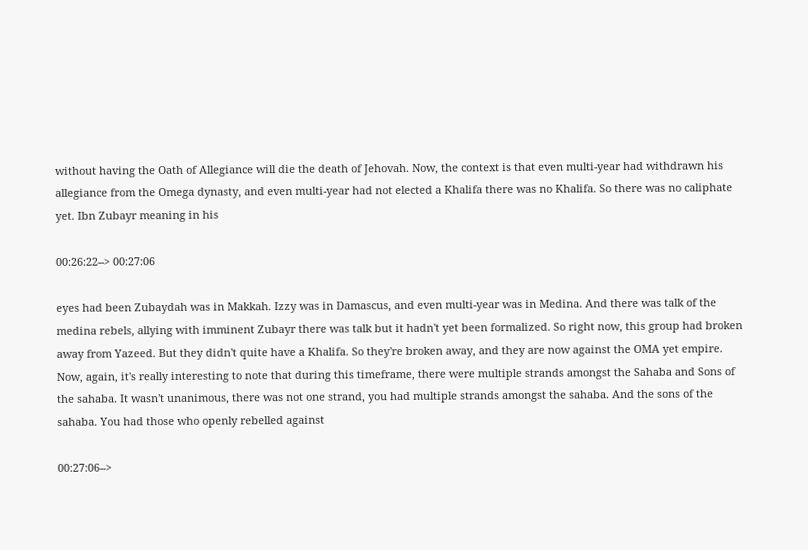without having the Oath of Allegiance will die the death of Jehovah. Now, the context is that even multi-year had withdrawn his allegiance from the Omega dynasty, and even multi-year had not elected a Khalifa there was no Khalifa. So there was no caliphate yet. Ibn Zubayr meaning in his

00:26:22--> 00:27:06

eyes had been Zubaydah was in Makkah. Izzy was in Damascus, and even multi-year was in Medina. And there was talk of the medina rebels, allying with imminent Zubayr there was talk but it hadn't yet been formalized. So right now, this group had broken away from Yazeed. But they didn't quite have a Khalifa. So they're broken away, and they are now against the OMA yet empire. Now, again, it's really interesting to note that during this timeframe, there were multiple strands amongst the Sahaba and Sons of the sahaba. It wasn't unanimous, there was not one strand, you had multiple strands amongst the sahaba. And the sons of the sahaba. You had those who openly rebelled against

00:27:06-->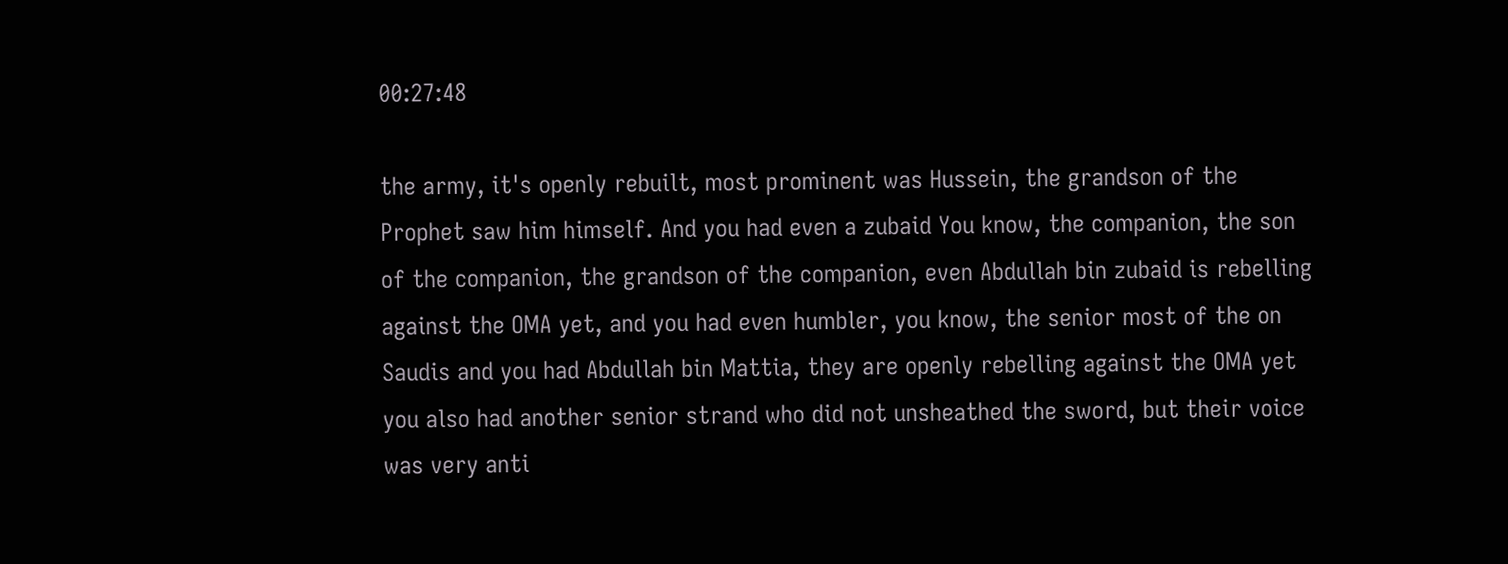00:27:48

the army, it's openly rebuilt, most prominent was Hussein, the grandson of the Prophet saw him himself. And you had even a zubaid You know, the companion, the son of the companion, the grandson of the companion, even Abdullah bin zubaid is rebelling against the OMA yet, and you had even humbler, you know, the senior most of the on Saudis and you had Abdullah bin Mattia, they are openly rebelling against the OMA yet you also had another senior strand who did not unsheathed the sword, but their voice was very anti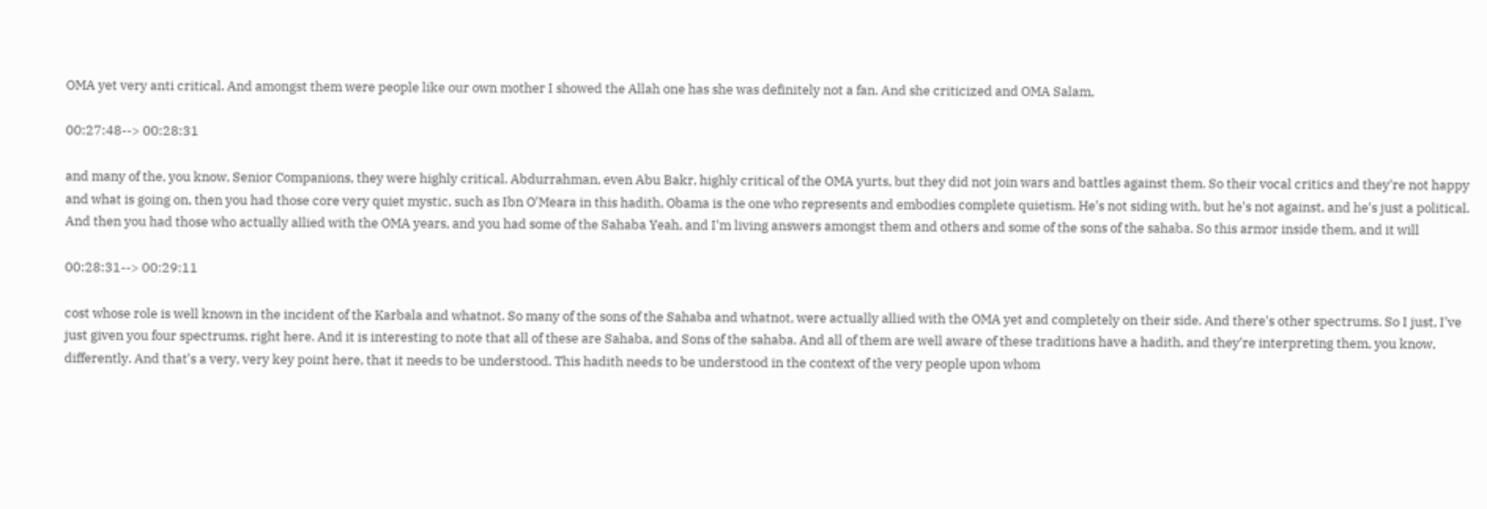OMA yet very anti critical. And amongst them were people like our own mother I showed the Allah one has she was definitely not a fan. And she criticized and OMA Salam,

00:27:48--> 00:28:31

and many of the, you know, Senior Companions, they were highly critical. Abdurrahman, even Abu Bakr, highly critical of the OMA yurts, but they did not join wars and battles against them. So their vocal critics and they're not happy and what is going on, then you had those core very quiet mystic, such as Ibn O'Meara in this hadith, Obama is the one who represents and embodies complete quietism. He's not siding with, but he's not against, and he's just a political. And then you had those who actually allied with the OMA years, and you had some of the Sahaba Yeah, and I'm living answers amongst them and others and some of the sons of the sahaba. So this armor inside them, and it will

00:28:31--> 00:29:11

cost whose role is well known in the incident of the Karbala and whatnot. So many of the sons of the Sahaba and whatnot, were actually allied with the OMA yet and completely on their side. And there's other spectrums. So I just, I've just given you four spectrums, right here. And it is interesting to note that all of these are Sahaba, and Sons of the sahaba. And all of them are well aware of these traditions have a hadith, and they're interpreting them, you know, differently. And that's a very, very key point here, that it needs to be understood. This hadith needs to be understood in the context of the very people upon whom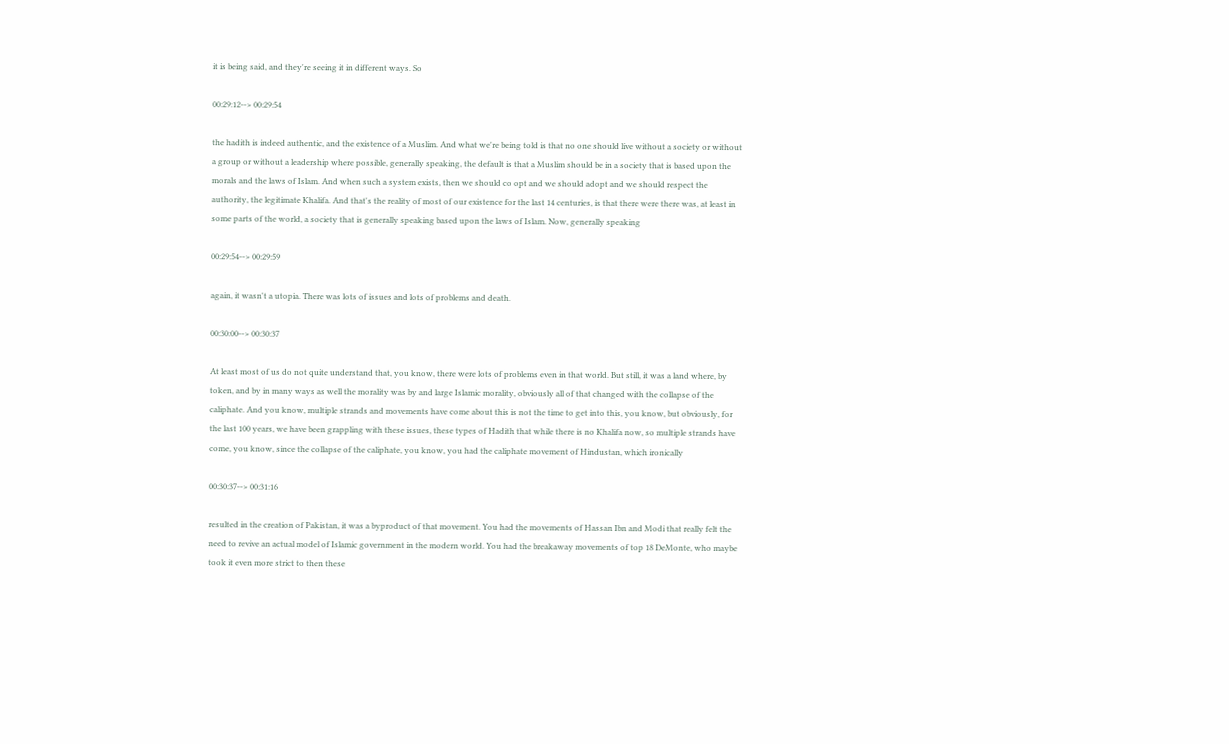it is being said, and they're seeing it in different ways. So

00:29:12--> 00:29:54

the hadith is indeed authentic, and the existence of a Muslim. And what we're being told is that no one should live without a society or without a group or without a leadership where possible, generally speaking, the default is that a Muslim should be in a society that is based upon the morals and the laws of Islam. And when such a system exists, then we should co opt and we should adopt and we should respect the authority, the legitimate Khalifa. And that's the reality of most of our existence for the last 14 centuries, is that there were there was, at least in some parts of the world, a society that is generally speaking based upon the laws of Islam. Now, generally speaking

00:29:54--> 00:29:59

again, it wasn't a utopia. There was lots of issues and lots of problems and death.

00:30:00--> 00:30:37

At least most of us do not quite understand that, you know, there were lots of problems even in that world. But still, it was a land where, by token, and by in many ways as well the morality was by and large Islamic morality, obviously all of that changed with the collapse of the caliphate. And you know, multiple strands and movements have come about this is not the time to get into this, you know, but obviously, for the last 100 years, we have been grappling with these issues, these types of Hadith that while there is no Khalifa now, so multiple strands have come, you know, since the collapse of the caliphate, you know, you had the caliphate movement of Hindustan, which ironically

00:30:37--> 00:31:16

resulted in the creation of Pakistan, it was a byproduct of that movement. You had the movements of Hassan Ibn and Modi that really felt the need to revive an actual model of Islamic government in the modern world. You had the breakaway movements of top 18 DeMonte, who maybe took it even more strict to then these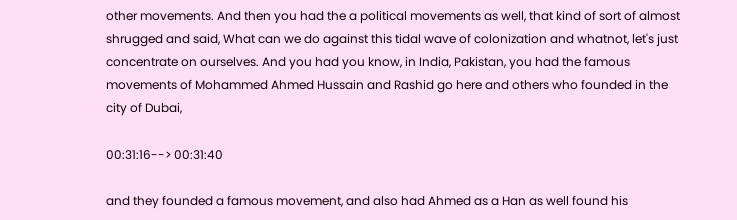other movements. And then you had the a political movements as well, that kind of sort of almost shrugged and said, What can we do against this tidal wave of colonization and whatnot, let's just concentrate on ourselves. And you had you know, in India, Pakistan, you had the famous movements of Mohammed Ahmed Hussain and Rashid go here and others who founded in the city of Dubai,

00:31:16--> 00:31:40

and they founded a famous movement, and also had Ahmed as a Han as well found his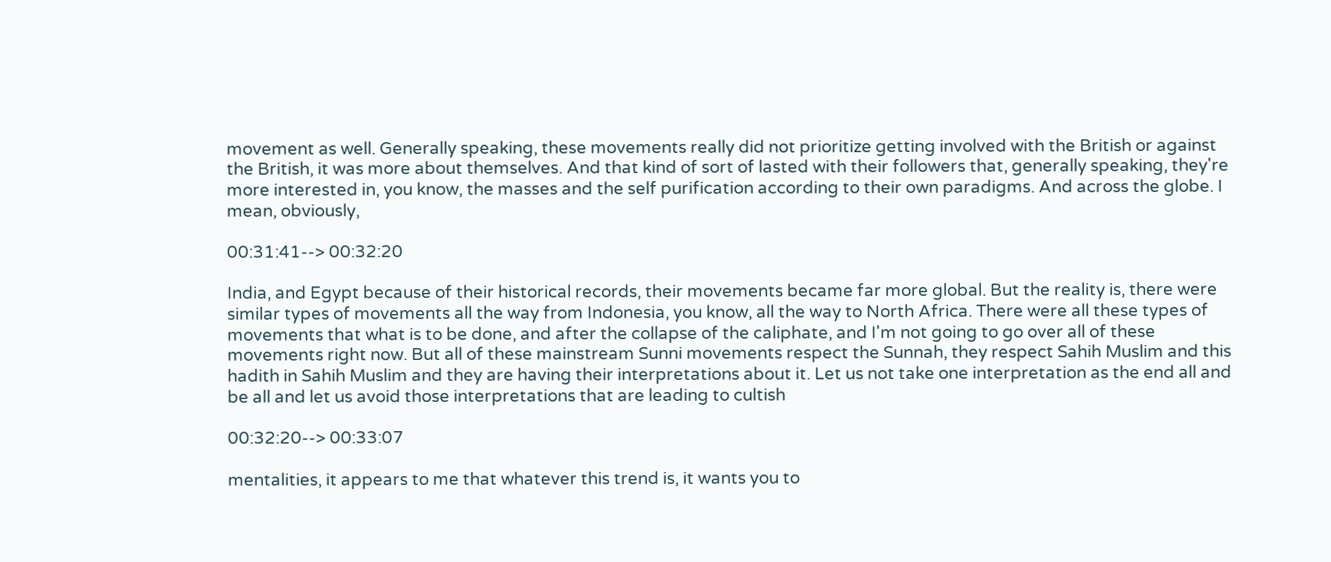movement as well. Generally speaking, these movements really did not prioritize getting involved with the British or against the British, it was more about themselves. And that kind of sort of lasted with their followers that, generally speaking, they're more interested in, you know, the masses and the self purification according to their own paradigms. And across the globe. I mean, obviously,

00:31:41--> 00:32:20

India, and Egypt because of their historical records, their movements became far more global. But the reality is, there were similar types of movements all the way from Indonesia, you know, all the way to North Africa. There were all these types of movements that what is to be done, and after the collapse of the caliphate, and I'm not going to go over all of these movements right now. But all of these mainstream Sunni movements respect the Sunnah, they respect Sahih Muslim and this hadith in Sahih Muslim and they are having their interpretations about it. Let us not take one interpretation as the end all and be all and let us avoid those interpretations that are leading to cultish

00:32:20--> 00:33:07

mentalities, it appears to me that whatever this trend is, it wants you to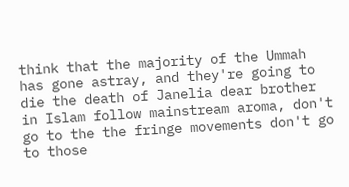think that the majority of the Ummah has gone astray, and they're going to die the death of Janelia dear brother in Islam follow mainstream aroma, don't go to the the fringe movements don't go to those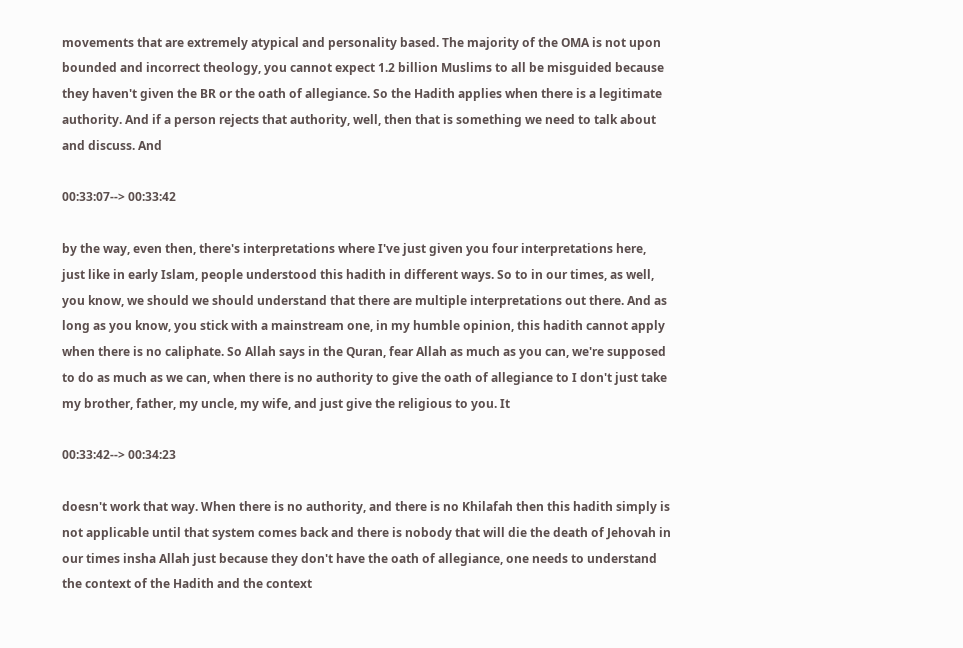movements that are extremely atypical and personality based. The majority of the OMA is not upon bounded and incorrect theology, you cannot expect 1.2 billion Muslims to all be misguided because they haven't given the BR or the oath of allegiance. So the Hadith applies when there is a legitimate authority. And if a person rejects that authority, well, then that is something we need to talk about and discuss. And

00:33:07--> 00:33:42

by the way, even then, there's interpretations where I've just given you four interpretations here, just like in early Islam, people understood this hadith in different ways. So to in our times, as well, you know, we should we should understand that there are multiple interpretations out there. And as long as you know, you stick with a mainstream one, in my humble opinion, this hadith cannot apply when there is no caliphate. So Allah says in the Quran, fear Allah as much as you can, we're supposed to do as much as we can, when there is no authority to give the oath of allegiance to I don't just take my brother, father, my uncle, my wife, and just give the religious to you. It

00:33:42--> 00:34:23

doesn't work that way. When there is no authority, and there is no Khilafah then this hadith simply is not applicable until that system comes back and there is nobody that will die the death of Jehovah in our times insha Allah just because they don't have the oath of allegiance, one needs to understand the context of the Hadith and the context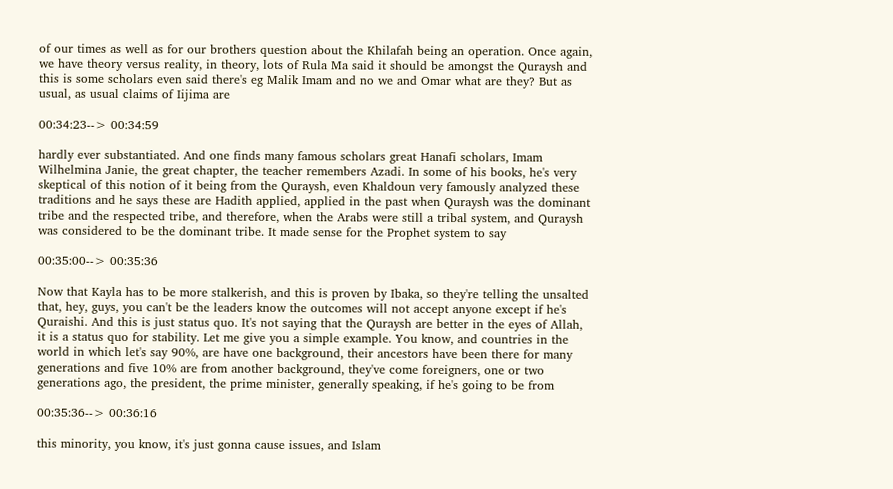of our times as well as for our brothers question about the Khilafah being an operation. Once again, we have theory versus reality, in theory, lots of Rula Ma said it should be amongst the Quraysh and this is some scholars even said there's eg Malik Imam and no we and Omar what are they? But as usual, as usual claims of Iijima are

00:34:23--> 00:34:59

hardly ever substantiated. And one finds many famous scholars great Hanafi scholars, Imam Wilhelmina Janie, the great chapter, the teacher remembers Azadi. In some of his books, he's very skeptical of this notion of it being from the Quraysh, even Khaldoun very famously analyzed these traditions and he says these are Hadith applied, applied in the past when Quraysh was the dominant tribe and the respected tribe, and therefore, when the Arabs were still a tribal system, and Quraysh was considered to be the dominant tribe. It made sense for the Prophet system to say

00:35:00--> 00:35:36

Now that Kayla has to be more stalkerish, and this is proven by Ibaka, so they're telling the unsalted that, hey, guys, you can't be the leaders know the outcomes will not accept anyone except if he's Quraishi. And this is just status quo. It's not saying that the Quraysh are better in the eyes of Allah, it is a status quo for stability. Let me give you a simple example. You know, and countries in the world in which let's say 90%, are have one background, their ancestors have been there for many generations and five 10% are from another background, they've come foreigners, one or two generations ago, the president, the prime minister, generally speaking, if he's going to be from

00:35:36--> 00:36:16

this minority, you know, it's just gonna cause issues, and Islam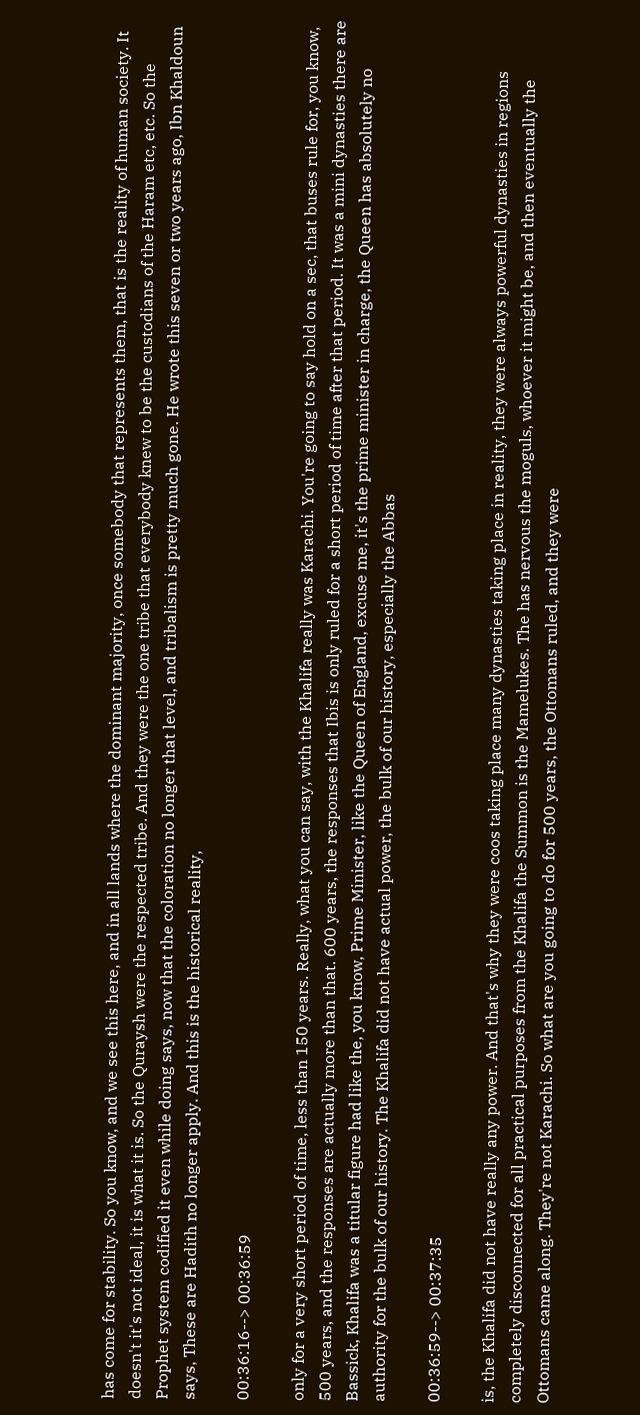has come for stability. So you know, and we see this here, and in all lands where the dominant majority, once somebody that represents them, that is the reality of human society. It doesn't it's not ideal, it is what it is. So the Quraysh were the respected tribe. And they were the one tribe that everybody knew to be the custodians of the Haram etc, etc. So the Prophet system codified it even while doing says, now that the coloration no longer that level, and tribalism is pretty much gone. He wrote this seven or two years ago, Ibn Khaldoun says, These are Hadith no longer apply. And this is the historical reality,

00:36:16--> 00:36:59

only for a very short period of time, less than 150 years. Really, what you can say, with the Khalifa really was Karachi. You're going to say hold on a sec, that buses rule for, you know, 500 years, and the responses are actually more than that. 600 years, the responses that Ibis is only ruled for a short period of time after that period. It was a mini dynasties there are Bassick, Khalifa was a titular figure had like the, you know, Prime Minister, like the Queen of England, excuse me, it's the prime minister in charge, the Queen has absolutely no authority for the bulk of our history. The Khalifa did not have actual power, the bulk of our history, especially the Abbas

00:36:59--> 00:37:35

is, the Khalifa did not have really any power. And that's why they were coos taking place many dynasties taking place in reality, they were always powerful dynasties in regions completely disconnected for all practical purposes from the Khalifa the Summon is the Mamelukes. The has nervous the moguls, whoever it might be, and then eventually the Ottomans came along. They're not Karachi. So what are you going to do for 500 years, the Ottomans ruled, and they were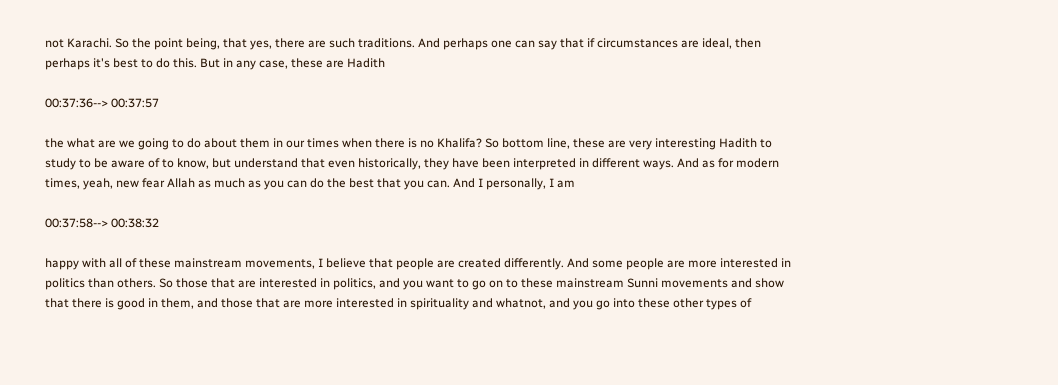not Karachi. So the point being, that yes, there are such traditions. And perhaps one can say that if circumstances are ideal, then perhaps it's best to do this. But in any case, these are Hadith

00:37:36--> 00:37:57

the what are we going to do about them in our times when there is no Khalifa? So bottom line, these are very interesting Hadith to study to be aware of to know, but understand that even historically, they have been interpreted in different ways. And as for modern times, yeah, new fear Allah as much as you can do the best that you can. And I personally, I am

00:37:58--> 00:38:32

happy with all of these mainstream movements, I believe that people are created differently. And some people are more interested in politics than others. So those that are interested in politics, and you want to go on to these mainstream Sunni movements and show that there is good in them, and those that are more interested in spirituality and whatnot, and you go into these other types of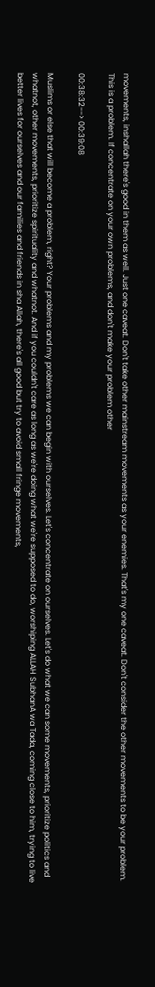movements, inshallah there's good in them as well. Just one caveat. Don't take other mainstream movements as your enemies. That's my one caveat. Don't consider the other movements to be your problem. This is a problem. If concentrate on your own problems, and don't make your problem other

00:38:32--> 00:39:08

Muslims or else that will become a problem, right? Your problems and my problems we can begin with ourselves. Let's concentrate on ourselves. Let's do what we can some movements, prioritize politics and whatnot, other movements, prioritize spirituality and whatnot. And if you couldn't care as long as we're doing what we're supposed to do, worshiping ALLAH SubhanA wa Tada, coming close to him, trying to live better lives for ourselves and our families and friends in sha Allah, there's all good but try to avoid small fringe movements,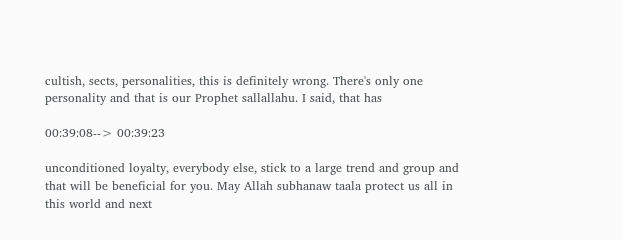cultish, sects, personalities, this is definitely wrong. There's only one personality and that is our Prophet sallallahu. I said, that has

00:39:08--> 00:39:23

unconditioned loyalty, everybody else, stick to a large trend and group and that will be beneficial for you. May Allah subhanaw taala protect us all in this world and next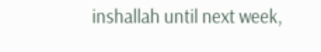inshallah until next week,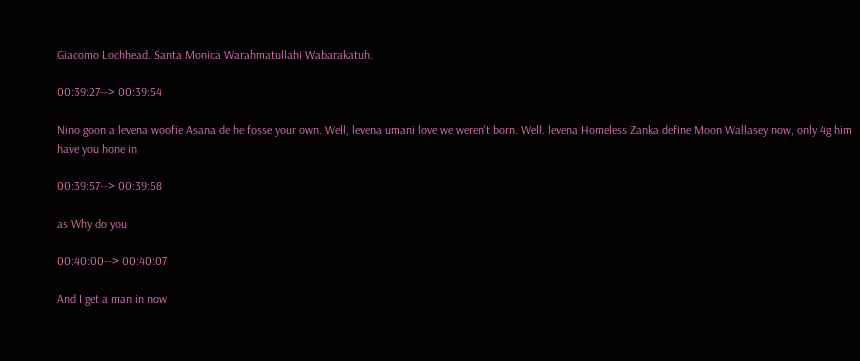Giacomo Lochhead. Santa Monica Warahmatullahi Wabarakatuh.

00:39:27--> 00:39:54

Nino goon a levena woofie Asana de he fosse your own. Well, levena umani love we weren't born. Well. levena Homeless Zanka define Moon Wallasey now, only 4g him have you hone in

00:39:57--> 00:39:58

as Why do you

00:40:00--> 00:40:07

And I get a man in now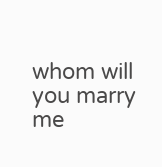whom will you marry me